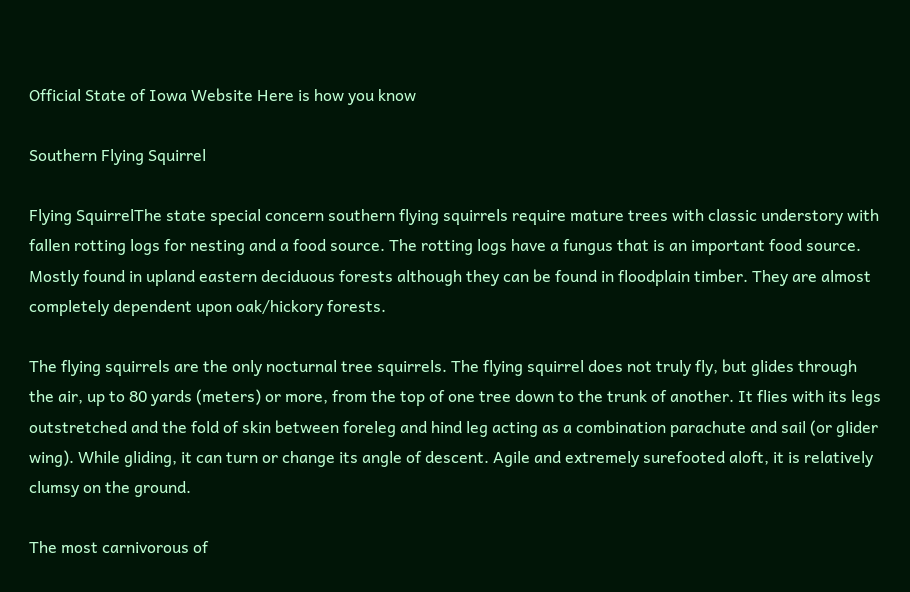Official State of Iowa Website Here is how you know

Southern Flying Squirrel

Flying SquirrelThe state special concern southern flying squirrels require mature trees with classic understory with fallen rotting logs for nesting and a food source. The rotting logs have a fungus that is an important food source. Mostly found in upland eastern deciduous forests although they can be found in floodplain timber. They are almost completely dependent upon oak/hickory forests.

The flying squirrels are the only nocturnal tree squirrels. The flying squirrel does not truly fly, but glides through the air, up to 80 yards (meters) or more, from the top of one tree down to the trunk of another. It flies with its legs outstretched and the fold of skin between foreleg and hind leg acting as a combination parachute and sail (or glider wing). While gliding, it can turn or change its angle of descent. Agile and extremely surefooted aloft, it is relatively clumsy on the ground.

The most carnivorous of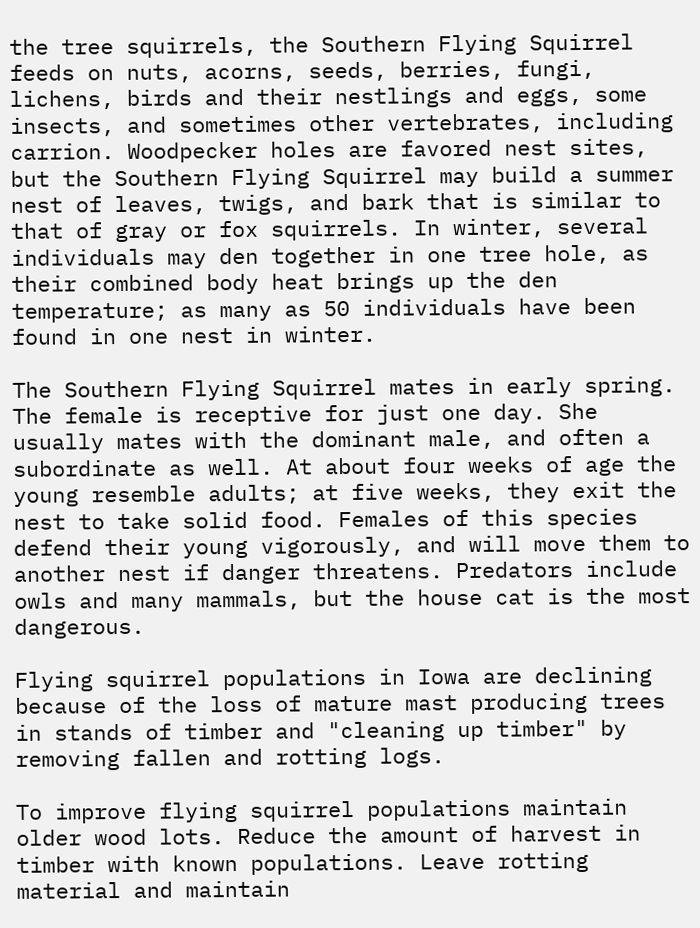the tree squirrels, the Southern Flying Squirrel feeds on nuts, acorns, seeds, berries, fungi, lichens, birds and their nestlings and eggs, some insects, and sometimes other vertebrates, including carrion. Woodpecker holes are favored nest sites, but the Southern Flying Squirrel may build a summer nest of leaves, twigs, and bark that is similar to that of gray or fox squirrels. In winter, several individuals may den together in one tree hole, as their combined body heat brings up the den temperature; as many as 50 individuals have been found in one nest in winter.

The Southern Flying Squirrel mates in early spring. The female is receptive for just one day. She usually mates with the dominant male, and often a subordinate as well. At about four weeks of age the young resemble adults; at five weeks, they exit the nest to take solid food. Females of this species defend their young vigorously, and will move them to another nest if danger threatens. Predators include owls and many mammals, but the house cat is the most dangerous.

Flying squirrel populations in Iowa are declining because of the loss of mature mast producing trees in stands of timber and "cleaning up timber" by removing fallen and rotting logs.

To improve flying squirrel populations maintain older wood lots. Reduce the amount of harvest in timber with known populations. Leave rotting material and maintain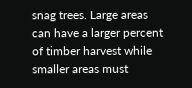snag trees. Large areas can have a larger percent of timber harvest while smaller areas must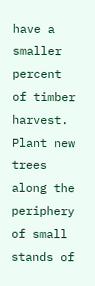have a smaller percent of timber harvest. Plant new trees along the periphery of small stands of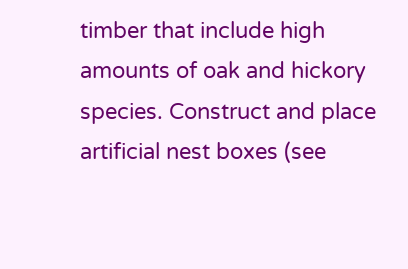timber that include high amounts of oak and hickory species. Construct and place artificial nest boxes (see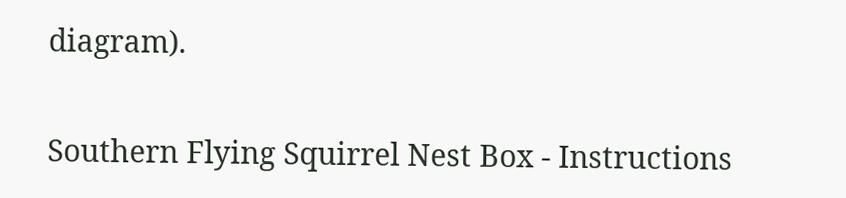diagram).

Southern Flying Squirrel Nest Box - Instructions